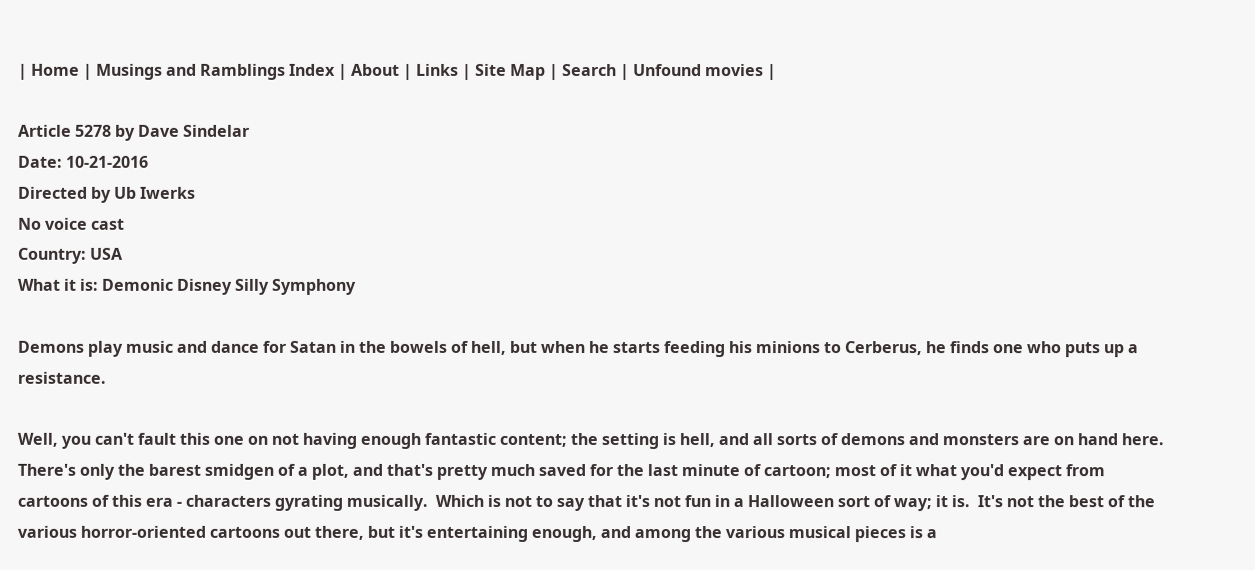| Home | Musings and Ramblings Index | About | Links | Site Map | Search | Unfound movies |

Article 5278 by Dave Sindelar
Date: 10-21-2016
Directed by Ub Iwerks
No voice cast
Country: USA
What it is: Demonic Disney Silly Symphony

Demons play music and dance for Satan in the bowels of hell, but when he starts feeding his minions to Cerberus, he finds one who puts up a resistance.

Well, you can't fault this one on not having enough fantastic content; the setting is hell, and all sorts of demons and monsters are on hand here.  There's only the barest smidgen of a plot, and that's pretty much saved for the last minute of cartoon; most of it what you'd expect from cartoons of this era - characters gyrating musically.  Which is not to say that it's not fun in a Halloween sort of way; it is.  It's not the best of the various horror-oriented cartoons out there, but it's entertaining enough, and among the various musical pieces is a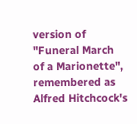version of "Funeral March of a Marionette", remembered as Alfred Hitchcock's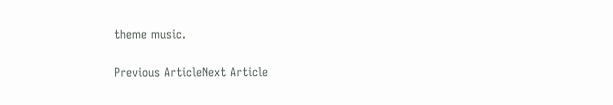theme music.

Previous ArticleNext Article